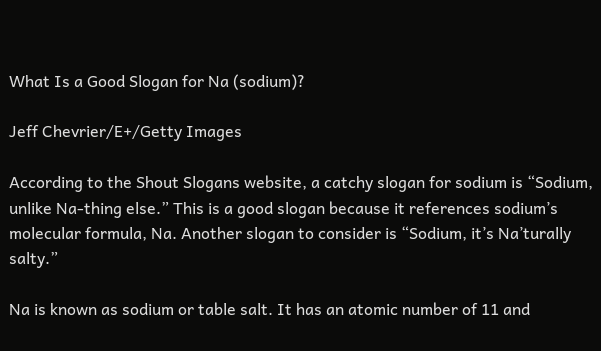What Is a Good Slogan for Na (sodium)?

Jeff Chevrier/E+/Getty Images

According to the Shout Slogans website, a catchy slogan for sodium is “Sodium, unlike Na-thing else.” This is a good slogan because it references sodium’s molecular formula, Na. Another slogan to consider is “Sodium, it’s Na’turally salty.”

Na is known as sodium or table salt. It has an atomic number of 11 and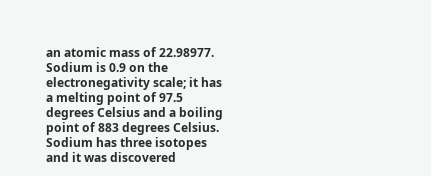an atomic mass of 22.98977. Sodium is 0.9 on the electronegativity scale; it has a melting point of 97.5 degrees Celsius and a boiling point of 883 degrees Celsius. Sodium has three isotopes and it was discovered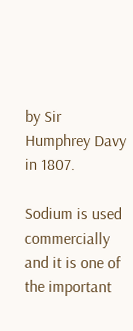by Sir Humphrey Davy in 1807.

Sodium is used commercially and it is one of the important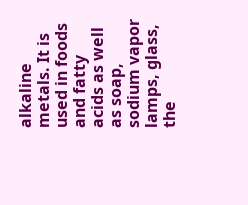alkaline metals. It is used in foods and fatty acids as well as soap, sodium vapor lamps, glass, the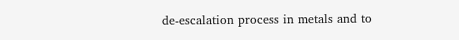de-escalation process in metals and to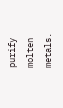purify molten metals.